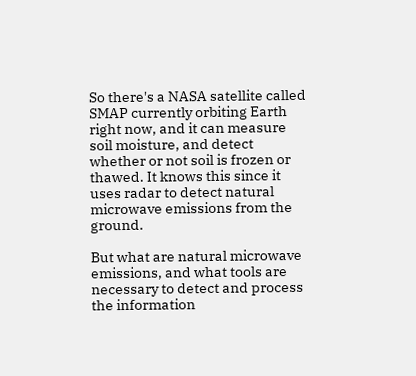So there's a NASA satellite called SMAP currently orbiting Earth right now, and it can measure soil moisture, and detect whether or not soil is frozen or thawed. It knows this since it uses radar to detect natural microwave emissions from the ground.

But what are natural microwave emissions, and what tools are necessary to detect and process the information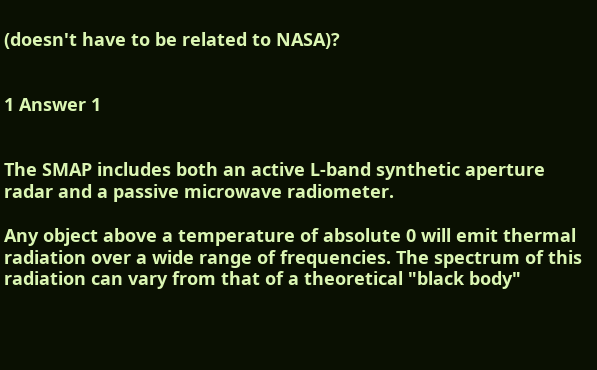(doesn't have to be related to NASA)?


1 Answer 1


The SMAP includes both an active L-band synthetic aperture radar and a passive microwave radiometer.

Any object above a temperature of absolute 0 will emit thermal radiation over a wide range of frequencies. The spectrum of this radiation can vary from that of a theoretical "black body"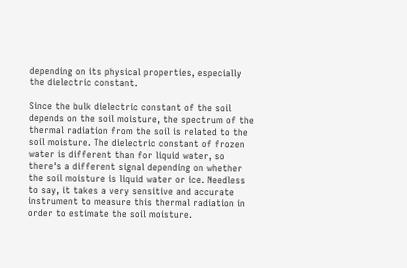depending on its physical properties, especially the dielectric constant.

Since the bulk dielectric constant of the soil depends on the soil moisture, the spectrum of the thermal radiation from the soil is related to the soil moisture. The dielectric constant of frozen water is different than for liquid water, so there's a different signal depending on whether the soil moisture is liquid water or ice. Needless to say, it takes a very sensitive and accurate instrument to measure this thermal radiation in order to estimate the soil moisture.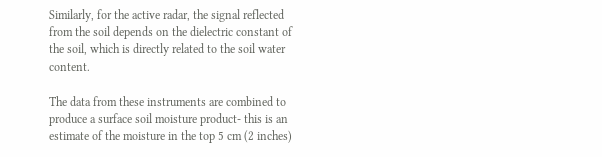Similarly, for the active radar, the signal reflected from the soil depends on the dielectric constant of the soil, which is directly related to the soil water content.

The data from these instruments are combined to produce a surface soil moisture product- this is an estimate of the moisture in the top 5 cm (2 inches)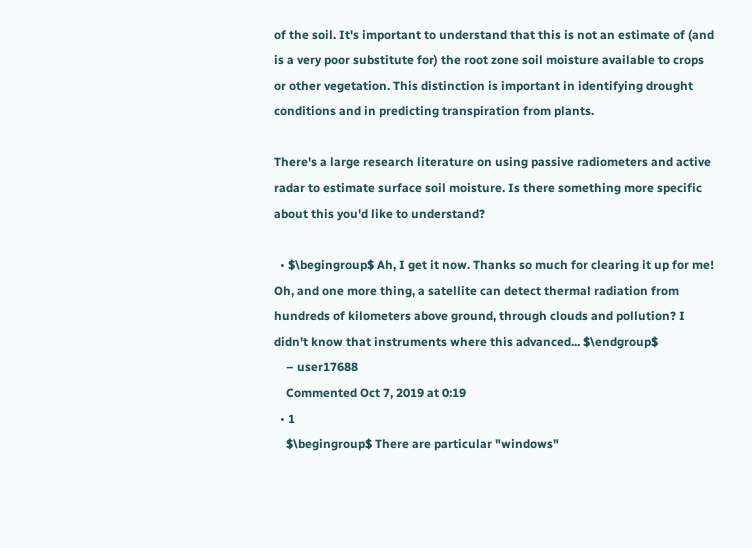of the soil. It's important to understand that this is not an estimate of (and is a very poor substitute for) the root zone soil moisture available to crops or other vegetation. This distinction is important in identifying drought conditions and in predicting transpiration from plants.

There's a large research literature on using passive radiometers and active radar to estimate surface soil moisture. Is there something more specific about this you'd like to understand?

  • $\begingroup$ Ah, I get it now. Thanks so much for clearing it up for me! Oh, and one more thing, a satellite can detect thermal radiation from hundreds of kilometers above ground, through clouds and pollution? I didn't know that instruments where this advanced... $\endgroup$
    – user17688
    Commented Oct 7, 2019 at 0:19
  • 1
    $\begingroup$ There are particular "windows"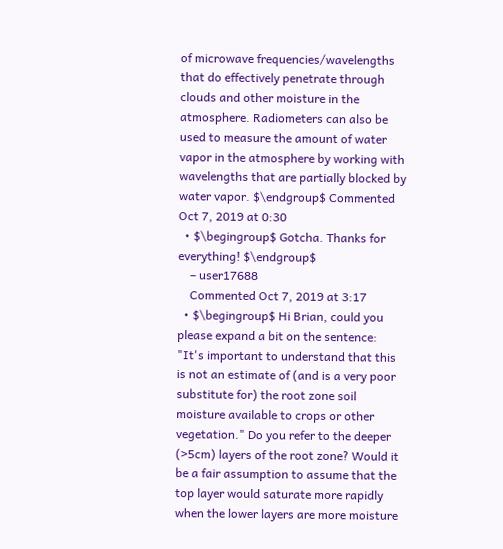of microwave frequencies/wavelengths that do effectively penetrate through clouds and other moisture in the atmosphere. Radiometers can also be used to measure the amount of water vapor in the atmosphere by working with wavelengths that are partially blocked by water vapor. $\endgroup$ Commented Oct 7, 2019 at 0:30
  • $\begingroup$ Gotcha. Thanks for everything! $\endgroup$
    – user17688
    Commented Oct 7, 2019 at 3:17
  • $\begingroup$ Hi Brian, could you please expand a bit on the sentence: "It's important to understand that this is not an estimate of (and is a very poor substitute for) the root zone soil moisture available to crops or other vegetation." Do you refer to the deeper (>5cm) layers of the root zone? Would it be a fair assumption to assume that the top layer would saturate more rapidly when the lower layers are more moisture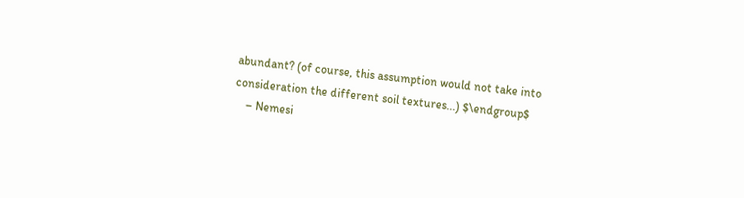abundant? (of course, this assumption would not take into consideration the different soil textures...) $\endgroup$
    – Nemesi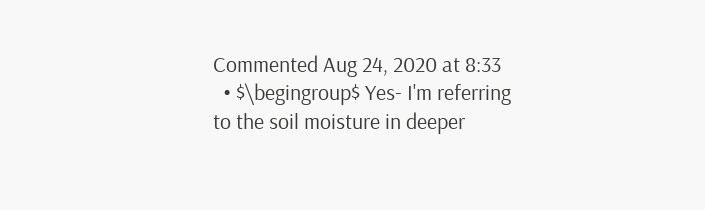Commented Aug 24, 2020 at 8:33
  • $\begingroup$ Yes- I'm referring to the soil moisture in deeper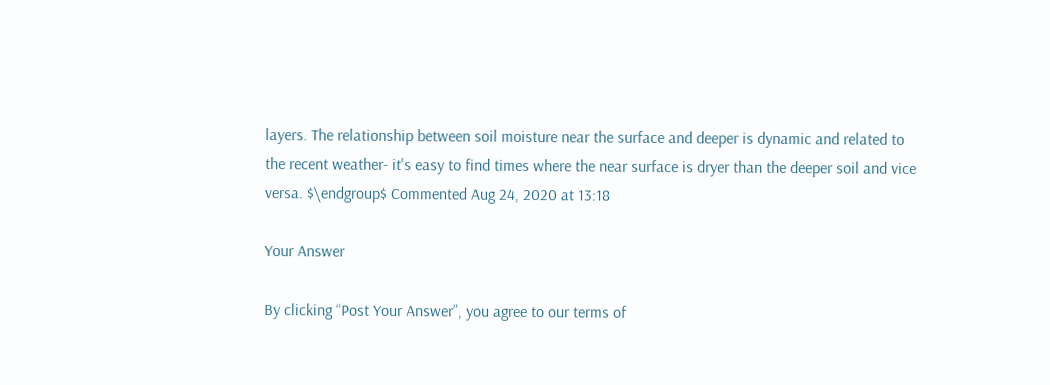layers. The relationship between soil moisture near the surface and deeper is dynamic and related to the recent weather- it's easy to find times where the near surface is dryer than the deeper soil and vice versa. $\endgroup$ Commented Aug 24, 2020 at 13:18

Your Answer

By clicking “Post Your Answer”, you agree to our terms of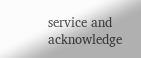service and acknowledge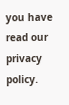you have read our privacy policy.